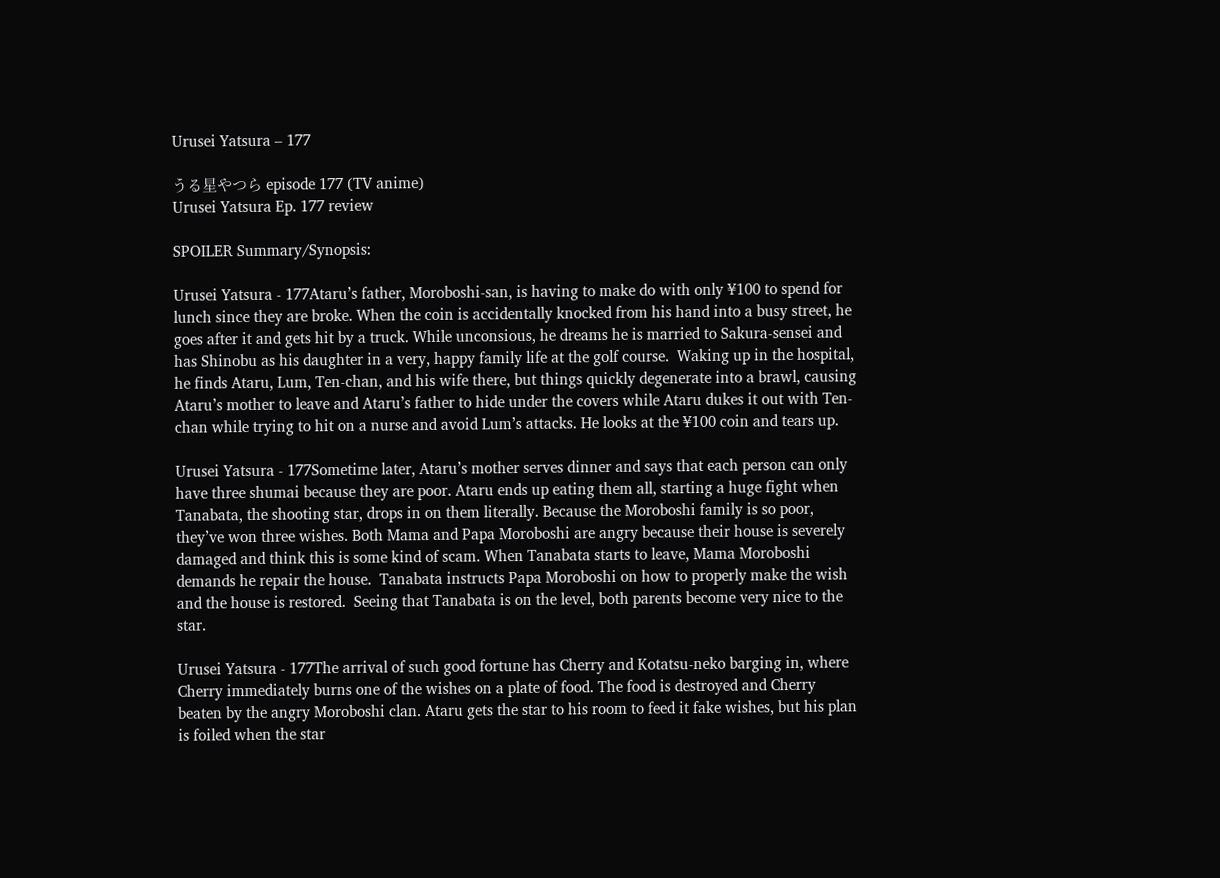Urusei Yatsura – 177

うる星やつら episode 177 (TV anime)
Urusei Yatsura Ep. 177 review

SPOILER Summary/Synopsis:

Urusei Yatsura - 177Ataru’s father, Moroboshi-san, is having to make do with only ¥100 to spend for lunch since they are broke. When the coin is accidentally knocked from his hand into a busy street, he goes after it and gets hit by a truck. While unconsious, he dreams he is married to Sakura-sensei and has Shinobu as his daughter in a very, happy family life at the golf course.  Waking up in the hospital, he finds Ataru, Lum, Ten-chan, and his wife there, but things quickly degenerate into a brawl, causing Ataru’s mother to leave and Ataru’s father to hide under the covers while Ataru dukes it out with Ten-chan while trying to hit on a nurse and avoid Lum’s attacks. He looks at the ¥100 coin and tears up.

Urusei Yatsura - 177Sometime later, Ataru’s mother serves dinner and says that each person can only have three shumai because they are poor. Ataru ends up eating them all, starting a huge fight when Tanabata, the shooting star, drops in on them literally. Because the Moroboshi family is so poor, they’ve won three wishes. Both Mama and Papa Moroboshi are angry because their house is severely damaged and think this is some kind of scam. When Tanabata starts to leave, Mama Moroboshi demands he repair the house.  Tanabata instructs Papa Moroboshi on how to properly make the wish and the house is restored.  Seeing that Tanabata is on the level, both parents become very nice to the star.

Urusei Yatsura - 177The arrival of such good fortune has Cherry and Kotatsu-neko barging in, where Cherry immediately burns one of the wishes on a plate of food. The food is destroyed and Cherry beaten by the angry Moroboshi clan. Ataru gets the star to his room to feed it fake wishes, but his plan is foiled when the star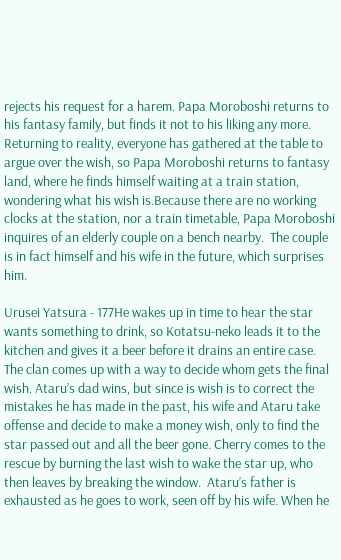rejects his request for a harem. Papa Moroboshi returns to his fantasy family, but finds it not to his liking any more. Returning to reality, everyone has gathered at the table to argue over the wish, so Papa Moroboshi returns to fantasy land, where he finds himself waiting at a train station, wondering what his wish is.Because there are no working clocks at the station, nor a train timetable, Papa Moroboshi inquires of an elderly couple on a bench nearby.  The couple is in fact himself and his wife in the future, which surprises him.

Urusei Yatsura - 177He wakes up in time to hear the star wants something to drink, so Kotatsu-neko leads it to the kitchen and gives it a beer before it drains an entire case. The clan comes up with a way to decide whom gets the final wish. Ataru’s dad wins, but since is wish is to correct the mistakes he has made in the past, his wife and Ataru take offense and decide to make a money wish, only to find the star passed out and all the beer gone. Cherry comes to the rescue by burning the last wish to wake the star up, who then leaves by breaking the window.  Ataru’s father is exhausted as he goes to work, seen off by his wife. When he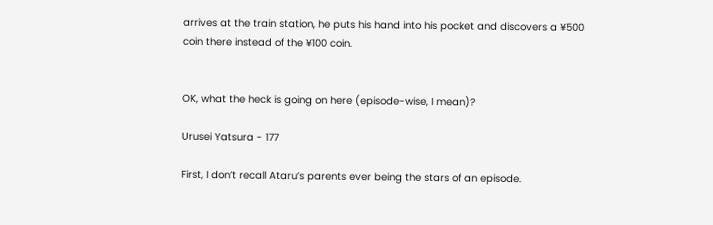arrives at the train station, he puts his hand into his pocket and discovers a ¥500 coin there instead of the ¥100 coin.


OK, what the heck is going on here (episode-wise, I mean)?

Urusei Yatsura - 177

First, I don’t recall Ataru’s parents ever being the stars of an episode.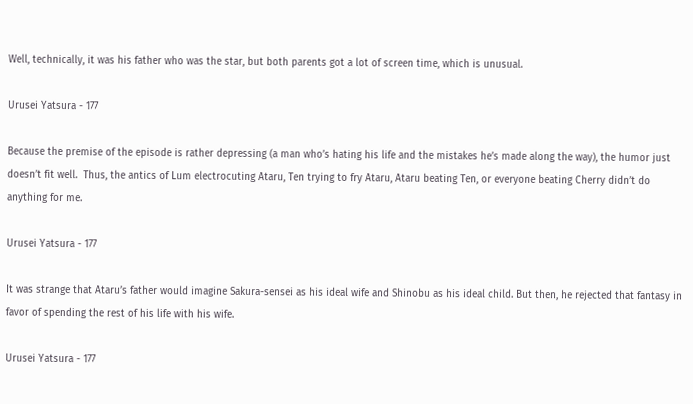Well, technically, it was his father who was the star, but both parents got a lot of screen time, which is unusual.

Urusei Yatsura - 177

Because the premise of the episode is rather depressing (a man who’s hating his life and the mistakes he’s made along the way), the humor just doesn’t fit well.  Thus, the antics of Lum electrocuting Ataru, Ten trying to fry Ataru, Ataru beating Ten, or everyone beating Cherry didn’t do anything for me.

Urusei Yatsura - 177

It was strange that Ataru’s father would imagine Sakura-sensei as his ideal wife and Shinobu as his ideal child. But then, he rejected that fantasy in favor of spending the rest of his life with his wife.

Urusei Yatsura - 177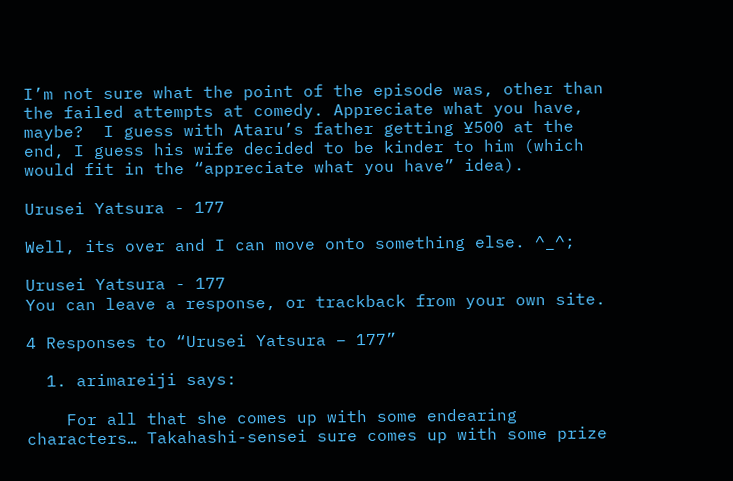I’m not sure what the point of the episode was, other than the failed attempts at comedy. Appreciate what you have, maybe?  I guess with Ataru’s father getting ¥500 at the end, I guess his wife decided to be kinder to him (which would fit in the “appreciate what you have” idea).

Urusei Yatsura - 177

Well, its over and I can move onto something else. ^_^;

Urusei Yatsura - 177
You can leave a response, or trackback from your own site.

4 Responses to “Urusei Yatsura – 177”

  1. arimareiji says:

    For all that she comes up with some endearing characters… Takahashi-sensei sure comes up with some prize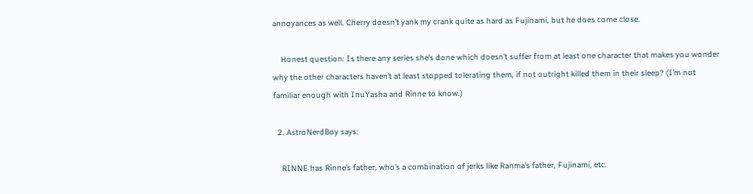annoyances as well. Cherry doesn’t yank my crank quite as hard as Fujinami, but he does come close.

    Honest question: Is there any series she’s done which doesn’t suffer from at least one character that makes you wonder why the other characters haven’t at least stopped tolerating them, if not outright killed them in their sleep? (I’m not familiar enough with InuYasha and Rinne to know.)

  2. AstroNerdBoy says:

    RINNE has Rinne’s father, who’s a combination of jerks like Ranma’s father, Fujinami, etc.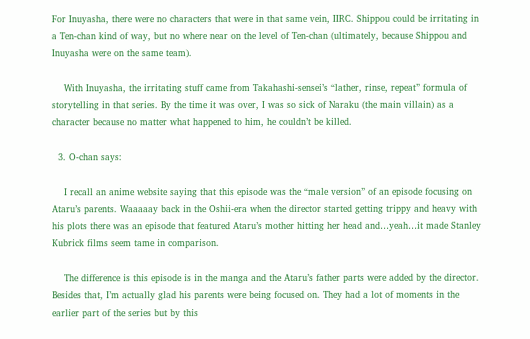For Inuyasha, there were no characters that were in that same vein, IIRC. Shippou could be irritating in a Ten-chan kind of way, but no where near on the level of Ten-chan (ultimately, because Shippou and Inuyasha were on the same team).

    With Inuyasha, the irritating stuff came from Takahashi-sensei’s “lather, rinse, repeat” formula of storytelling in that series. By the time it was over, I was so sick of Naraku (the main villain) as a character because no matter what happened to him, he couldn’t be killed.

  3. O-chan says:

    I recall an anime website saying that this episode was the “male version” of an episode focusing on Ataru’s parents. Waaaaay back in the Oshii-era when the director started getting trippy and heavy with his plots there was an episode that featured Ataru’s mother hitting her head and…yeah…it made Stanley Kubrick films seem tame in comparison.

    The difference is this episode is in the manga and the Ataru’s father parts were added by the director. Besides that, I’m actually glad his parents were being focused on. They had a lot of moments in the earlier part of the series but by this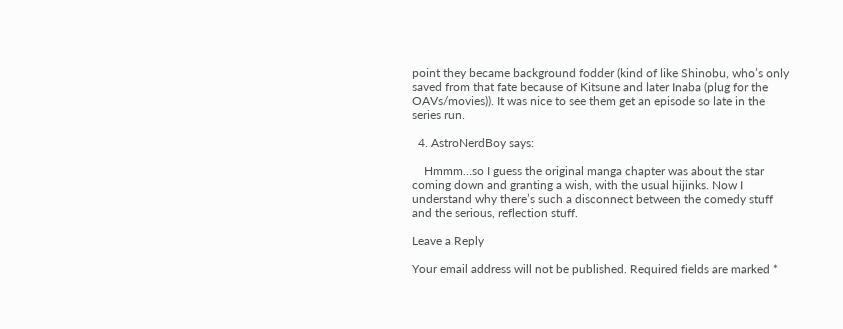point they became background fodder (kind of like Shinobu, who’s only saved from that fate because of Kitsune and later Inaba (plug for the OAVs/movies)). It was nice to see them get an episode so late in the series run.

  4. AstroNerdBoy says:

    Hmmm…so I guess the original manga chapter was about the star coming down and granting a wish, with the usual hijinks. Now I understand why there’s such a disconnect between the comedy stuff and the serious, reflection stuff.

Leave a Reply

Your email address will not be published. Required fields are marked *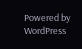Powered by WordPress